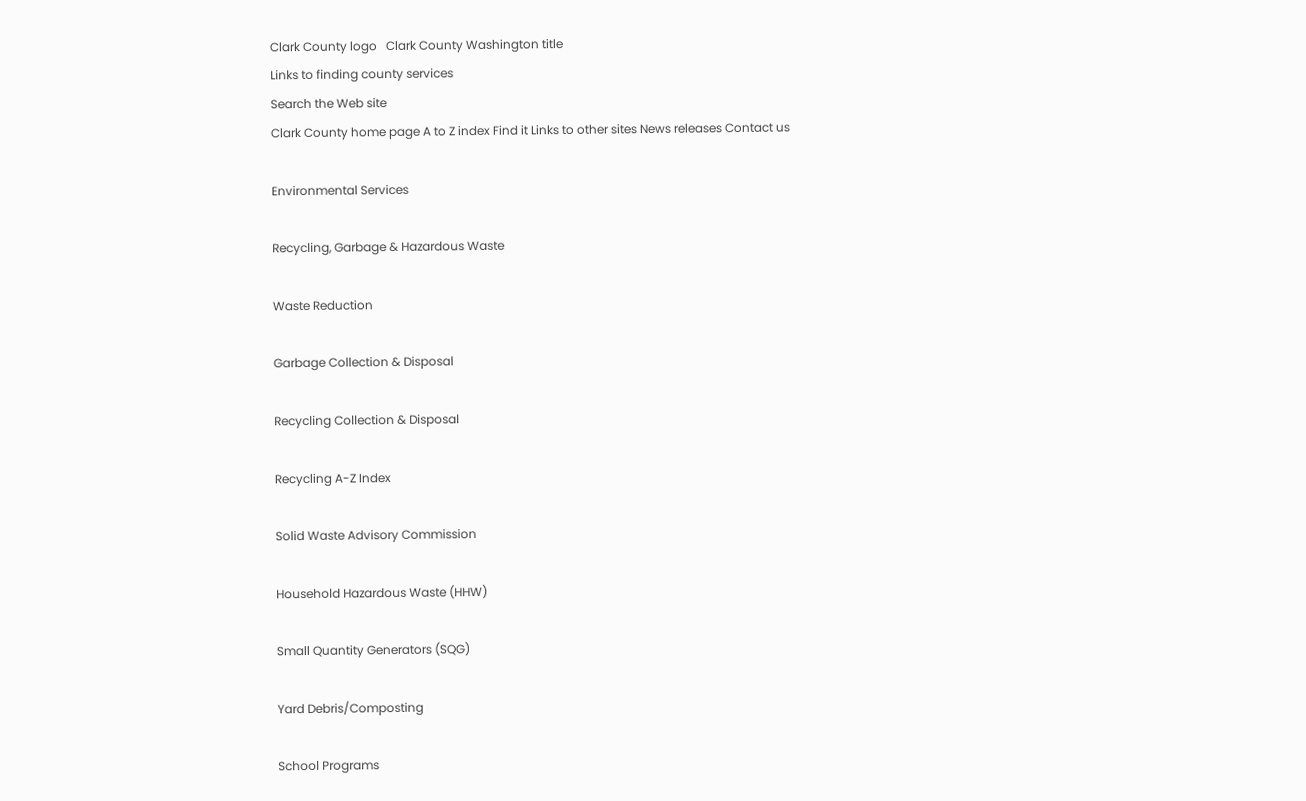Clark County logo   Clark County Washington title
Links to finding county services
Search the Web site
Clark County home page A to Z index Find it Links to other sites News releases Contact us

Environmental Services

Recycling, Garbage & Hazardous Waste

Waste Reduction

Garbage Collection & Disposal

Recycling Collection & Disposal

Recycling A-Z Index

Solid Waste Advisory Commission

Household Hazardous Waste (HHW)

Small Quantity Generators (SQG)

Yard Debris/Composting

School Programs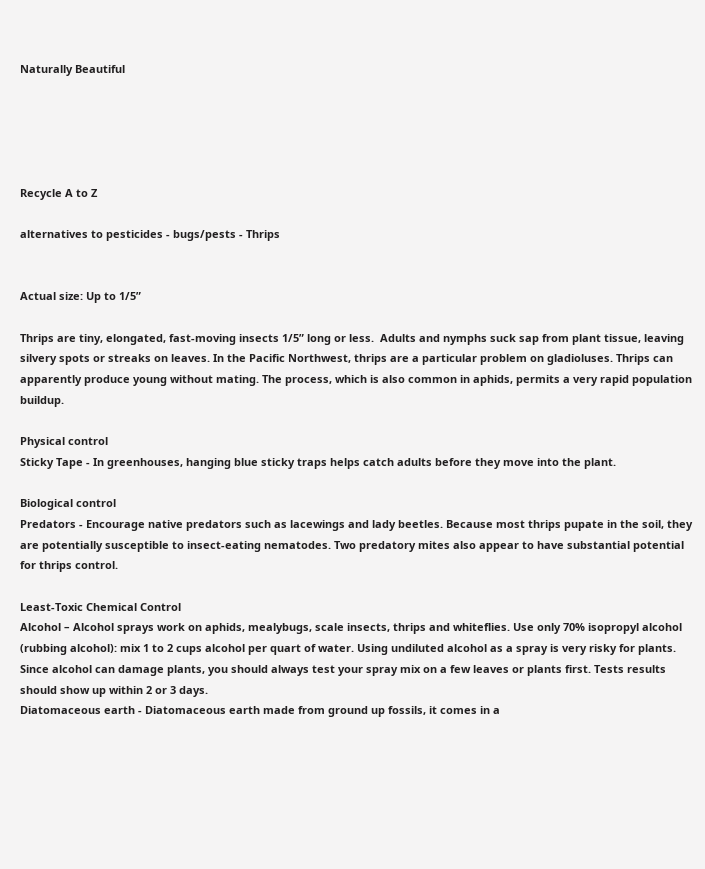Naturally Beautiful





Recycle A to Z

alternatives to pesticides - bugs/pests - Thrips


Actual size: Up to 1/5”

Thrips are tiny, elongated, fast-moving insects 1/5” long or less.  Adults and nymphs suck sap from plant tissue, leaving silvery spots or streaks on leaves. In the Pacific Northwest, thrips are a particular problem on gladioluses. Thrips can apparently produce young without mating. The process, which is also common in aphids, permits a very rapid population buildup.

Physical control
Sticky Tape - In greenhouses, hanging blue sticky traps helps catch adults before they move into the plant.

Biological control
Predators - Encourage native predators such as lacewings and lady beetles. Because most thrips pupate in the soil, they are potentially susceptible to insect-eating nematodes. Two predatory mites also appear to have substantial potential for thrips control.

Least-Toxic Chemical Control
Alcohol – Alcohol sprays work on aphids, mealybugs, scale insects, thrips and whiteflies. Use only 70% isopropyl alcohol (rubbing alcohol): mix 1 to 2 cups alcohol per quart of water. Using undiluted alcohol as a spray is very risky for plants. Since alcohol can damage plants, you should always test your spray mix on a few leaves or plants first. Tests results should show up within 2 or 3 days.
Diatomaceous earth - Diatomaceous earth made from ground up fossils, it comes in a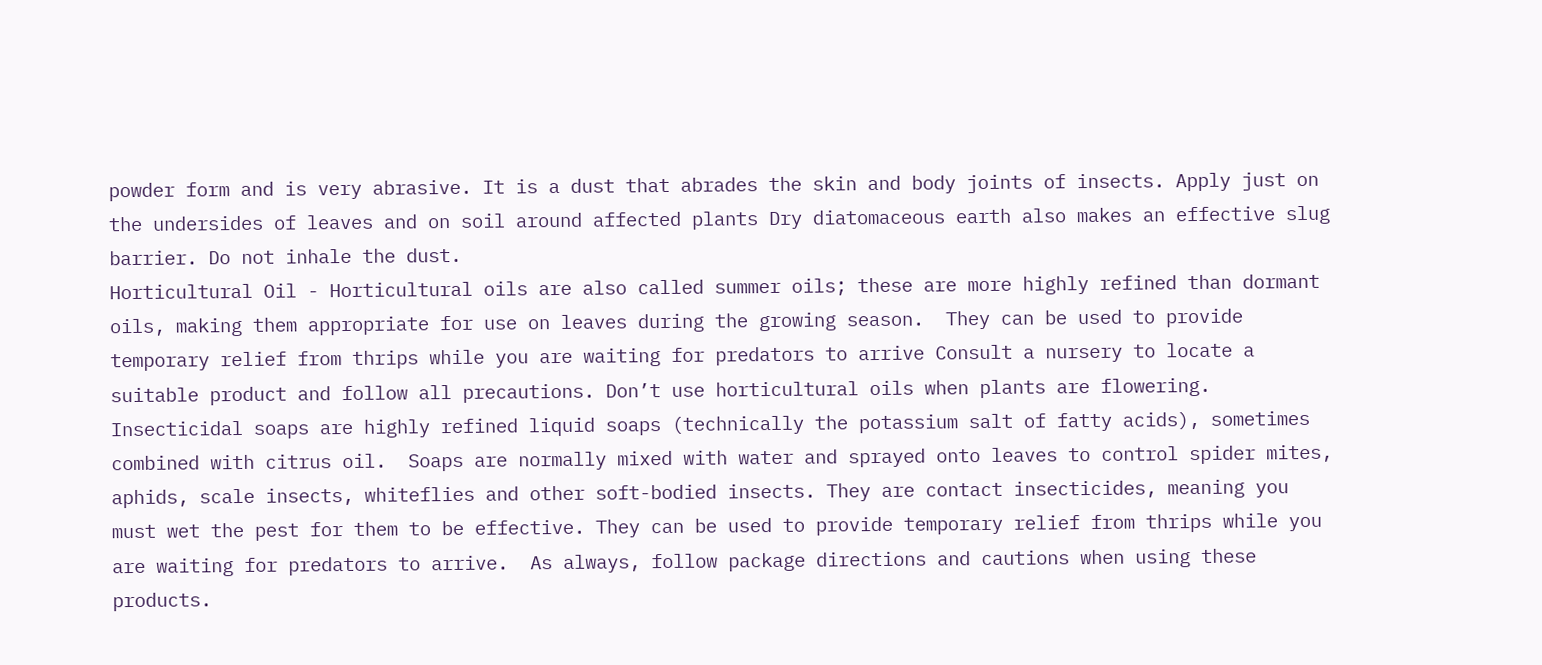powder form and is very abrasive. It is a dust that abrades the skin and body joints of insects. Apply just on the undersides of leaves and on soil around affected plants Dry diatomaceous earth also makes an effective slug barrier. Do not inhale the dust.
Horticultural Oil - Horticultural oils are also called summer oils; these are more highly refined than dormant oils, making them appropriate for use on leaves during the growing season.  They can be used to provide temporary relief from thrips while you are waiting for predators to arrive Consult a nursery to locate a suitable product and follow all precautions. Don’t use horticultural oils when plants are flowering.
Insecticidal soaps are highly refined liquid soaps (technically the potassium salt of fatty acids), sometimes combined with citrus oil.  Soaps are normally mixed with water and sprayed onto leaves to control spider mites, aphids, scale insects, whiteflies and other soft-bodied insects. They are contact insecticides, meaning you must wet the pest for them to be effective. They can be used to provide temporary relief from thrips while you are waiting for predators to arrive.  As always, follow package directions and cautions when using these products.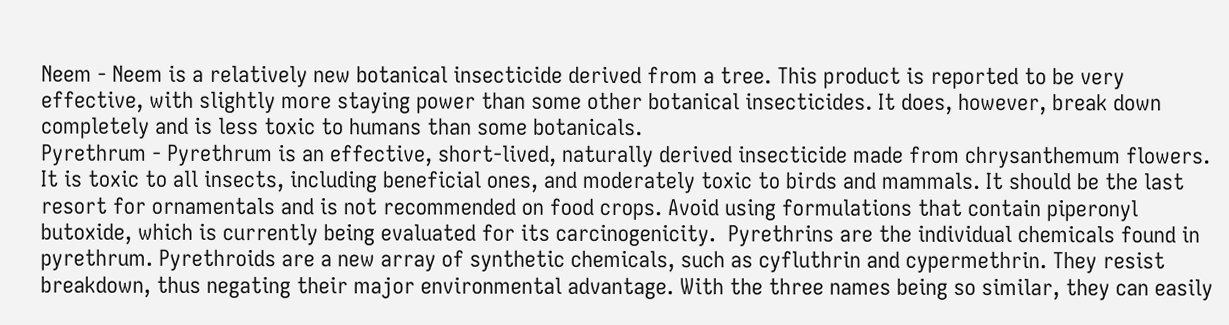Neem - Neem is a relatively new botanical insecticide derived from a tree. This product is reported to be very effective, with slightly more staying power than some other botanical insecticides. It does, however, break down completely and is less toxic to humans than some botanicals.
Pyrethrum - Pyrethrum is an effective, short-lived, naturally derived insecticide made from chrysanthemum flowers. It is toxic to all insects, including beneficial ones, and moderately toxic to birds and mammals. It should be the last resort for ornamentals and is not recommended on food crops. Avoid using formulations that contain piperonyl butoxide, which is currently being evaluated for its carcinogenicity.  Pyrethrins are the individual chemicals found in pyrethrum. Pyrethroids are a new array of synthetic chemicals, such as cyfluthrin and cypermethrin. They resist breakdown, thus negating their major environmental advantage. With the three names being so similar, they can easily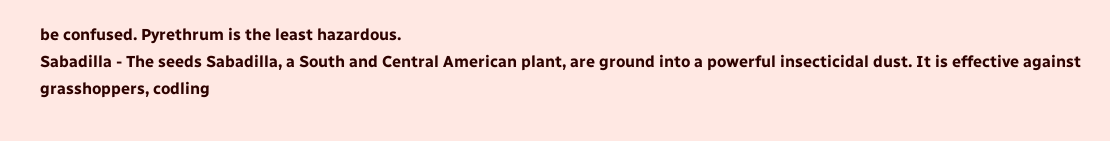be confused. Pyrethrum is the least hazardous.
Sabadilla - The seeds Sabadilla, a South and Central American plant, are ground into a powerful insecticidal dust. It is effective against grasshoppers, codling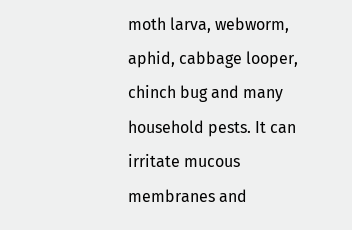moth larva, webworm, aphid, cabbage looper, chinch bug and many household pests. It can irritate mucous membranes and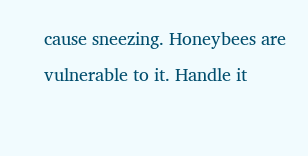cause sneezing. Honeybees are vulnerable to it. Handle it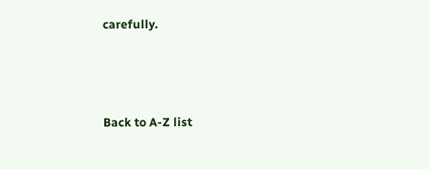carefully.



Back to A-Z list